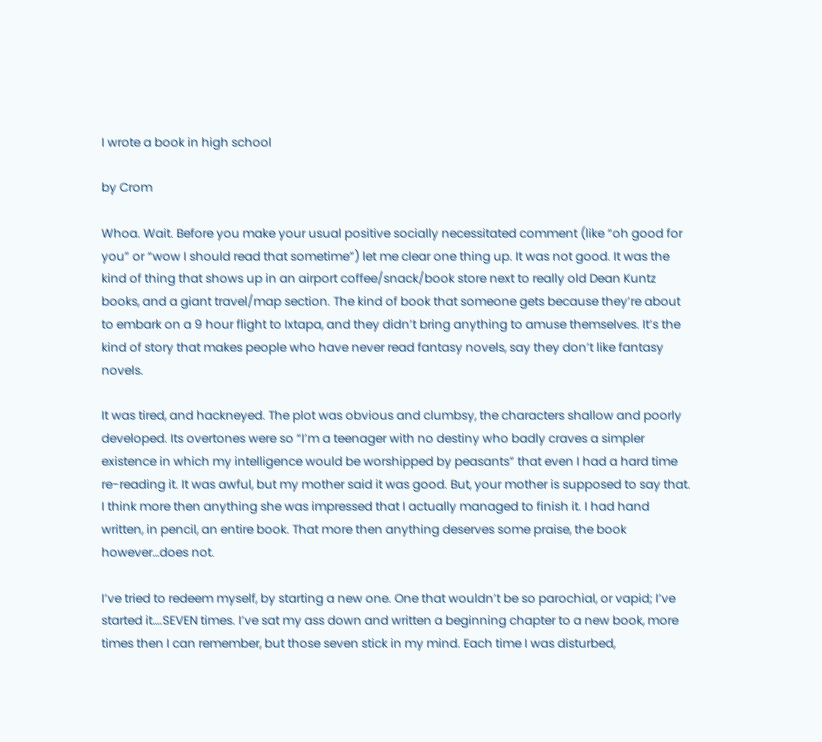I wrote a book in high school

by Crom

Whoa. Wait. Before you make your usual positive socially necessitated comment (like “oh good for you” or “wow I should read that sometime”) let me clear one thing up. It was not good. It was the kind of thing that shows up in an airport coffee/snack/book store next to really old Dean Kuntz books, and a giant travel/map section. The kind of book that someone gets because they’re about to embark on a 9 hour flight to Ixtapa, and they didn’t bring anything to amuse themselves. It’s the kind of story that makes people who have never read fantasy novels, say they don’t like fantasy novels.

It was tired, and hackneyed. The plot was obvious and clumbsy, the characters shallow and poorly developed. Its overtones were so “I’m a teenager with no destiny who badly craves a simpler existence in which my intelligence would be worshipped by peasants” that even I had a hard time re-reading it. It was awful, but my mother said it was good. But, your mother is supposed to say that. I think more then anything she was impressed that I actually managed to finish it. I had hand written, in pencil, an entire book. That more then anything deserves some praise, the book however…does not.

I’ve tried to redeem myself, by starting a new one. One that wouldn’t be so parochial, or vapid; I’ve started it….SEVEN times. I’ve sat my ass down and written a beginning chapter to a new book, more times then I can remember, but those seven stick in my mind. Each time I was disturbed,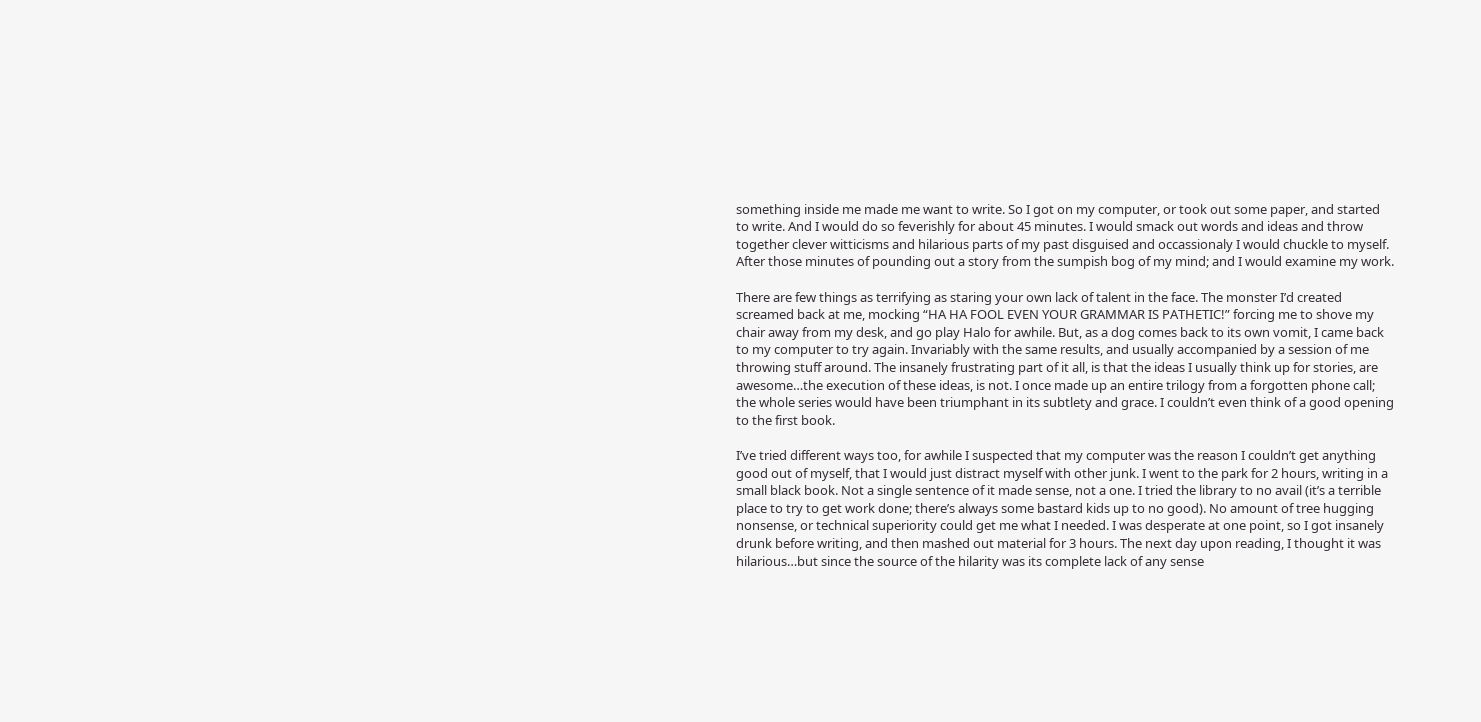something inside me made me want to write. So I got on my computer, or took out some paper, and started to write. And I would do so feverishly for about 45 minutes. I would smack out words and ideas and throw together clever witticisms and hilarious parts of my past disguised and occassionaly I would chuckle to myself. After those minutes of pounding out a story from the sumpish bog of my mind; and I would examine my work.

There are few things as terrifying as staring your own lack of talent in the face. The monster I’d created screamed back at me, mocking “HA HA FOOL EVEN YOUR GRAMMAR IS PATHETIC!” forcing me to shove my chair away from my desk, and go play Halo for awhile. But, as a dog comes back to its own vomit, I came back to my computer to try again. Invariably with the same results, and usually accompanied by a session of me throwing stuff around. The insanely frustrating part of it all, is that the ideas I usually think up for stories, are awesome…the execution of these ideas, is not. I once made up an entire trilogy from a forgotten phone call; the whole series would have been triumphant in its subtlety and grace. I couldn’t even think of a good opening to the first book.

I’ve tried different ways too, for awhile I suspected that my computer was the reason I couldn’t get anything good out of myself, that I would just distract myself with other junk. I went to the park for 2 hours, writing in a small black book. Not a single sentence of it made sense, not a one. I tried the library to no avail (it’s a terrible place to try to get work done; there’s always some bastard kids up to no good). No amount of tree hugging nonsense, or technical superiority could get me what I needed. I was desperate at one point, so I got insanely drunk before writing, and then mashed out material for 3 hours. The next day upon reading, I thought it was hilarious…but since the source of the hilarity was its complete lack of any sense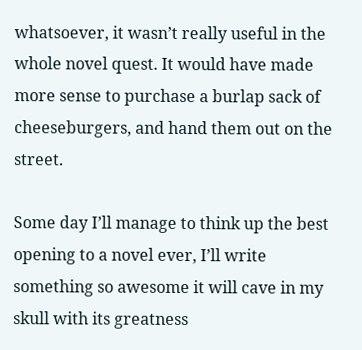whatsoever, it wasn’t really useful in the whole novel quest. It would have made more sense to purchase a burlap sack of cheeseburgers, and hand them out on the street.

Some day I’ll manage to think up the best opening to a novel ever, I’ll write something so awesome it will cave in my skull with its greatness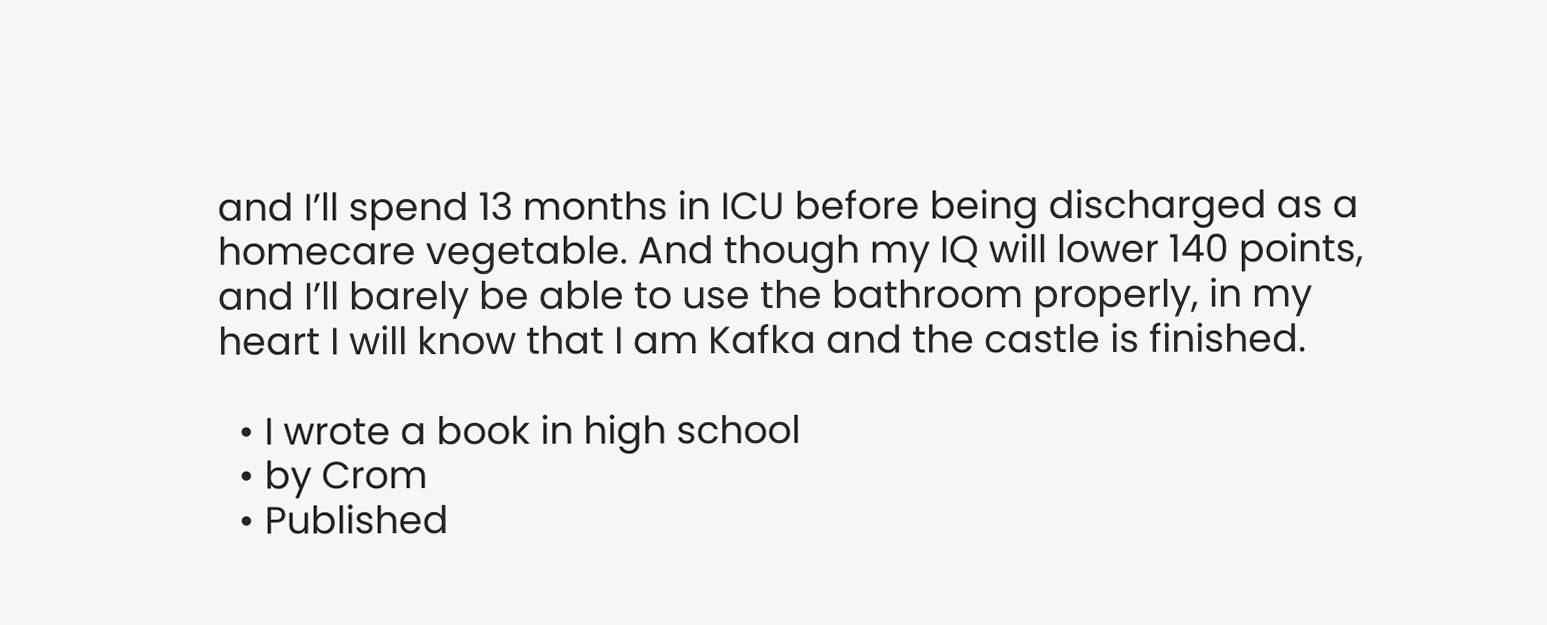and I’ll spend 13 months in ICU before being discharged as a homecare vegetable. And though my IQ will lower 140 points, and I’ll barely be able to use the bathroom properly, in my heart I will know that I am Kafka and the castle is finished.

  • I wrote a book in high school
  • by Crom
  • Published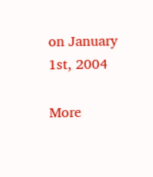on January 1st, 2004

More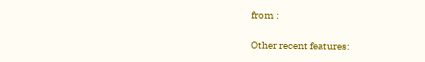from :

Other recent features: